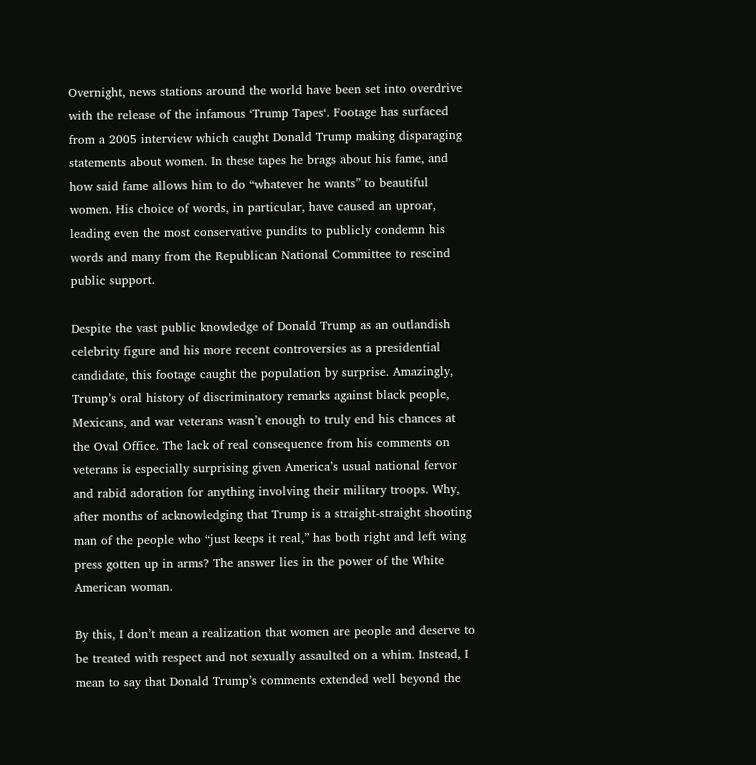Overnight, news stations around the world have been set into overdrive with the release of the infamous ‘Trump Tapes‘. Footage has surfaced from a 2005 interview which caught Donald Trump making disparaging statements about women. In these tapes he brags about his fame, and how said fame allows him to do “whatever he wants” to beautiful women. His choice of words, in particular, have caused an uproar, leading even the most conservative pundits to publicly condemn his words and many from the Republican National Committee to rescind public support.

Despite the vast public knowledge of Donald Trump as an outlandish celebrity figure and his more recent controversies as a presidential candidate, this footage caught the population by surprise. Amazingly, Trump’s oral history of discriminatory remarks against black people, Mexicans, and war veterans wasn’t enough to truly end his chances at the Oval Office. The lack of real consequence from his comments on veterans is especially surprising given America’s usual national fervor and rabid adoration for anything involving their military troops. Why, after months of acknowledging that Trump is a straight-straight shooting man of the people who “just keeps it real,” has both right and left wing press gotten up in arms? The answer lies in the power of the White American woman.

By this, I don’t mean a realization that women are people and deserve to be treated with respect and not sexually assaulted on a whim. Instead, I mean to say that Donald Trump’s comments extended well beyond the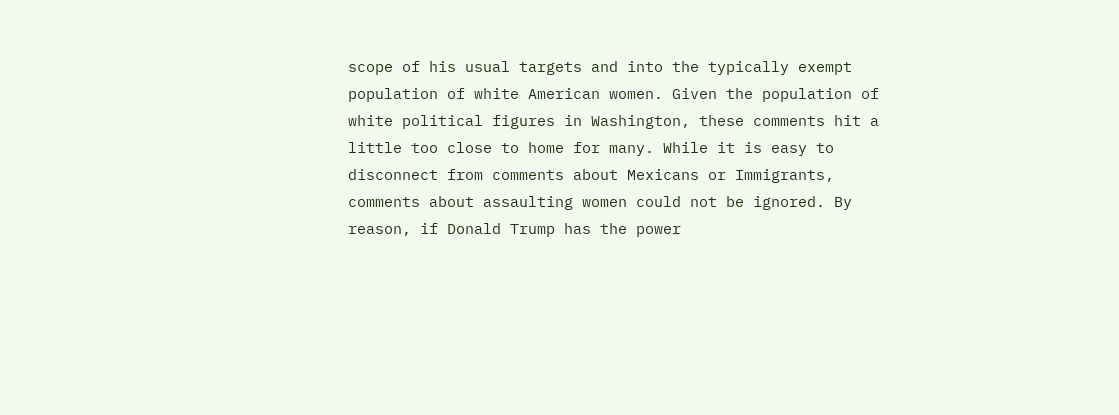scope of his usual targets and into the typically exempt population of white American women. Given the population of white political figures in Washington, these comments hit a little too close to home for many. While it is easy to disconnect from comments about Mexicans or Immigrants, comments about assaulting women could not be ignored. By reason, if Donald Trump has the power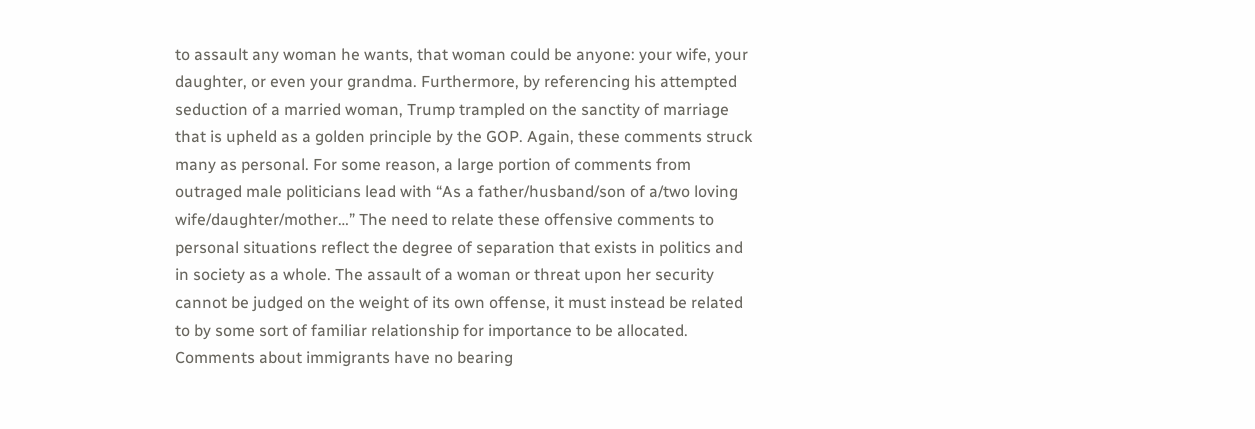to assault any woman he wants, that woman could be anyone: your wife, your daughter, or even your grandma. Furthermore, by referencing his attempted seduction of a married woman, Trump trampled on the sanctity of marriage that is upheld as a golden principle by the GOP. Again, these comments struck many as personal. For some reason, a large portion of comments from outraged male politicians lead with “As a father/husband/son of a/two loving wife/daughter/mother…” The need to relate these offensive comments to personal situations reflect the degree of separation that exists in politics and in society as a whole. The assault of a woman or threat upon her security cannot be judged on the weight of its own offense, it must instead be related to by some sort of familiar relationship for importance to be allocated. Comments about immigrants have no bearing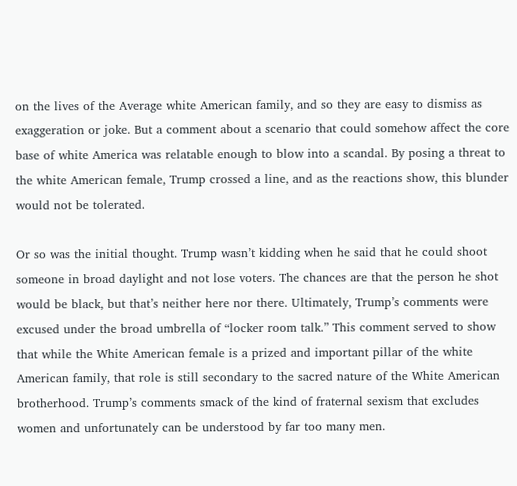on the lives of the Average white American family, and so they are easy to dismiss as exaggeration or joke. But a comment about a scenario that could somehow affect the core base of white America was relatable enough to blow into a scandal. By posing a threat to the white American female, Trump crossed a line, and as the reactions show, this blunder would not be tolerated.

Or so was the initial thought. Trump wasn’t kidding when he said that he could shoot someone in broad daylight and not lose voters. The chances are that the person he shot would be black, but that’s neither here nor there. Ultimately, Trump’s comments were excused under the broad umbrella of “locker room talk.” This comment served to show that while the White American female is a prized and important pillar of the white American family, that role is still secondary to the sacred nature of the White American brotherhood. Trump’s comments smack of the kind of fraternal sexism that excludes women and unfortunately can be understood by far too many men.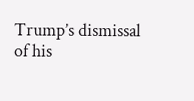Trump’s dismissal of his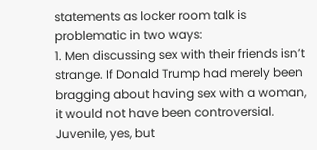statements as locker room talk is problematic in two ways:
1. Men discussing sex with their friends isn’t strange. If Donald Trump had merely been bragging about having sex with a woman, it would not have been controversial. Juvenile, yes, but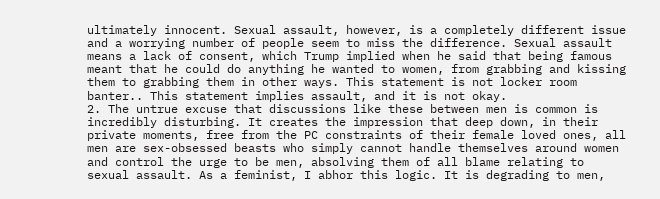ultimately innocent. Sexual assault, however, is a completely different issue and a worrying number of people seem to miss the difference. Sexual assault means a lack of consent, which Trump implied when he said that being famous meant that he could do anything he wanted to women, from grabbing and kissing them to grabbing them in other ways. This statement is not locker room banter.. This statement implies assault, and it is not okay.
2. The untrue excuse that discussions like these between men is common is incredibly disturbing. It creates the impression that deep down, in their private moments, free from the PC constraints of their female loved ones, all men are sex-obsessed beasts who simply cannot handle themselves around women and control the urge to be men, absolving them of all blame relating to sexual assault. As a feminist, I abhor this logic. It is degrading to men,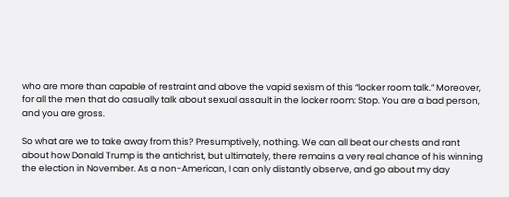who are more than capable of restraint and above the vapid sexism of this “locker room talk.” Moreover, for all the men that do casually talk about sexual assault in the locker room: Stop. You are a bad person, and you are gross.

So what are we to take away from this? Presumptively, nothing. We can all beat our chests and rant about how Donald Trump is the antichrist, but ultimately, there remains a very real chance of his winning the election in November. As a non-American, I can only distantly observe, and go about my day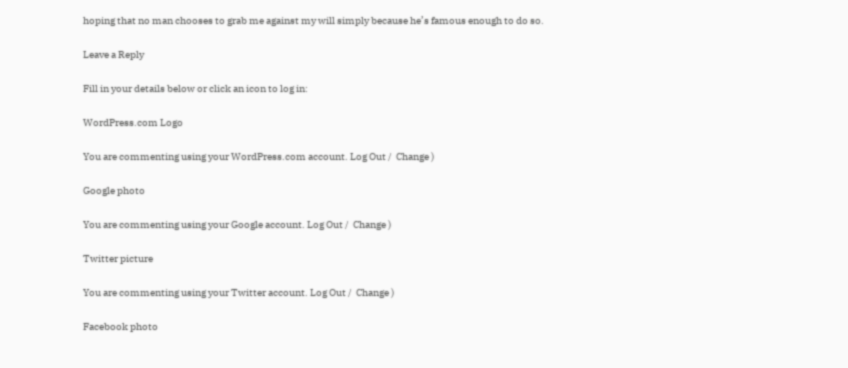hoping that no man chooses to grab me against my will simply because he’s famous enough to do so.

Leave a Reply

Fill in your details below or click an icon to log in:

WordPress.com Logo

You are commenting using your WordPress.com account. Log Out /  Change )

Google photo

You are commenting using your Google account. Log Out /  Change )

Twitter picture

You are commenting using your Twitter account. Log Out /  Change )

Facebook photo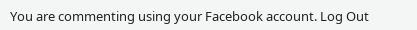You are commenting using your Facebook account. Log Out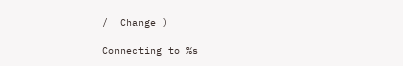/  Change )

Connecting to %s